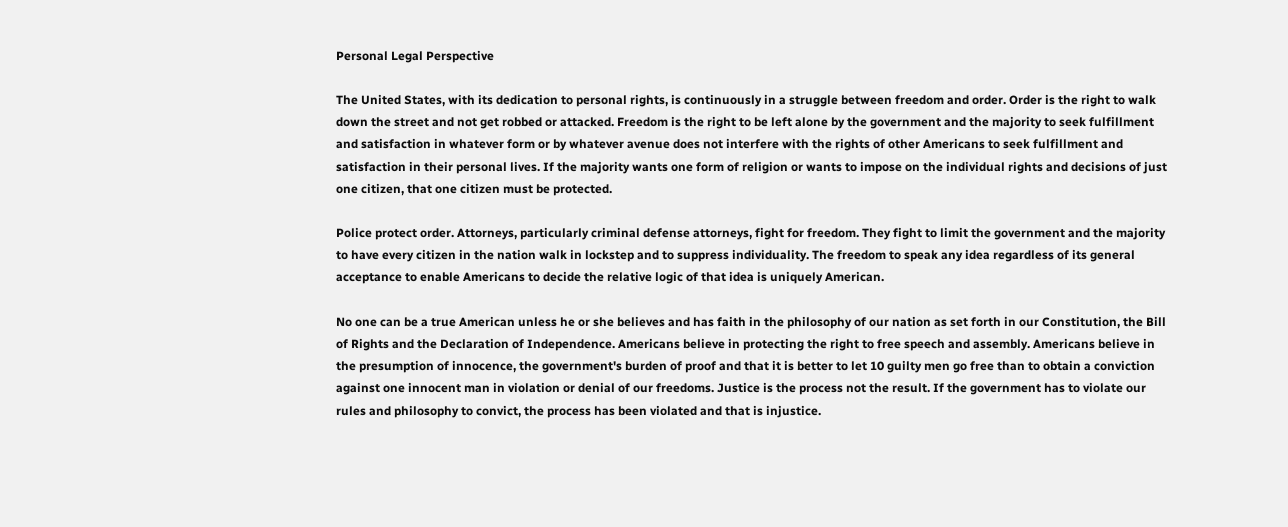Personal Legal Perspective

The United States, with its dedication to personal rights, is continuously in a struggle between freedom and order. Order is the right to walk down the street and not get robbed or attacked. Freedom is the right to be left alone by the government and the majority to seek fulfillment and satisfaction in whatever form or by whatever avenue does not interfere with the rights of other Americans to seek fulfillment and satisfaction in their personal lives. If the majority wants one form of religion or wants to impose on the individual rights and decisions of just one citizen, that one citizen must be protected.

Police protect order. Attorneys, particularly criminal defense attorneys, fight for freedom. They fight to limit the government and the majority to have every citizen in the nation walk in lockstep and to suppress individuality. The freedom to speak any idea regardless of its general acceptance to enable Americans to decide the relative logic of that idea is uniquely American.

No one can be a true American unless he or she believes and has faith in the philosophy of our nation as set forth in our Constitution, the Bill of Rights and the Declaration of Independence. Americans believe in protecting the right to free speech and assembly. Americans believe in the presumption of innocence, the government's burden of proof and that it is better to let 10 guilty men go free than to obtain a conviction against one innocent man in violation or denial of our freedoms. Justice is the process not the result. If the government has to violate our rules and philosophy to convict, the process has been violated and that is injustice.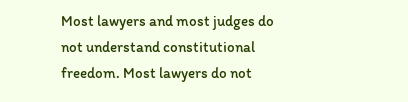Most lawyers and most judges do not understand constitutional freedom. Most lawyers do not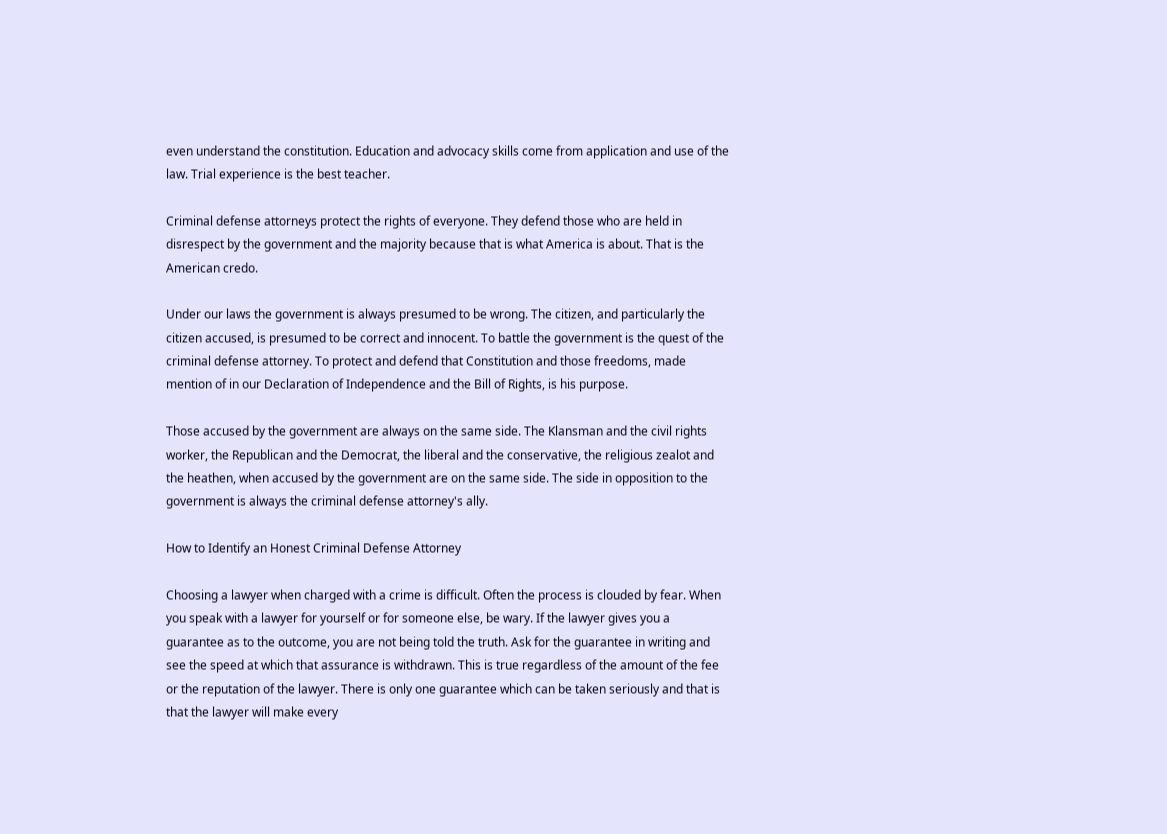even understand the constitution. Education and advocacy skills come from application and use of the law. Trial experience is the best teacher.

Criminal defense attorneys protect the rights of everyone. They defend those who are held in disrespect by the government and the majority because that is what America is about. That is the American credo.

Under our laws the government is always presumed to be wrong. The citizen, and particularly the citizen accused, is presumed to be correct and innocent. To battle the government is the quest of the criminal defense attorney. To protect and defend that Constitution and those freedoms, made mention of in our Declaration of Independence and the Bill of Rights, is his purpose.

Those accused by the government are always on the same side. The Klansman and the civil rights worker, the Republican and the Democrat, the liberal and the conservative, the religious zealot and the heathen, when accused by the government are on the same side. The side in opposition to the government is always the criminal defense attorney's ally.

How to Identify an Honest Criminal Defense Attorney

Choosing a lawyer when charged with a crime is difficult. Often the process is clouded by fear. When you speak with a lawyer for yourself or for someone else, be wary. If the lawyer gives you a guarantee as to the outcome, you are not being told the truth. Ask for the guarantee in writing and see the speed at which that assurance is withdrawn. This is true regardless of the amount of the fee or the reputation of the lawyer. There is only one guarantee which can be taken seriously and that is that the lawyer will make every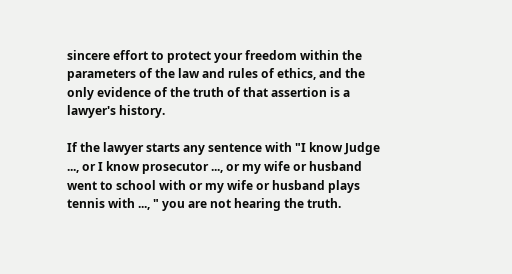sincere effort to protect your freedom within the parameters of the law and rules of ethics, and the only evidence of the truth of that assertion is a lawyer's history.

If the lawyer starts any sentence with "I know Judge ..., or I know prosecutor ..., or my wife or husband went to school with or my wife or husband plays tennis with ..., " you are not hearing the truth.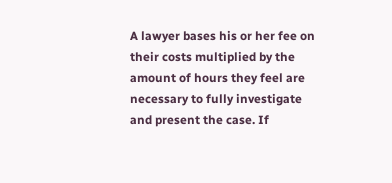A lawyer bases his or her fee on their costs multiplied by the amount of hours they feel are necessary to fully investigate and present the case. If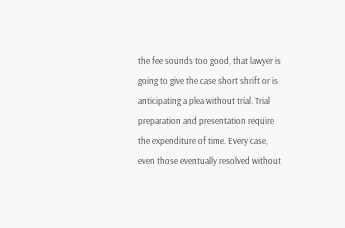the fee sounds too good, that lawyer is going to give the case short shrift or is anticipating a plea without trial. Trial preparation and presentation require the expenditure of time. Every case, even those eventually resolved without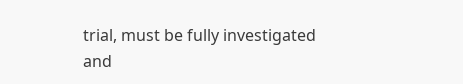trial, must be fully investigated and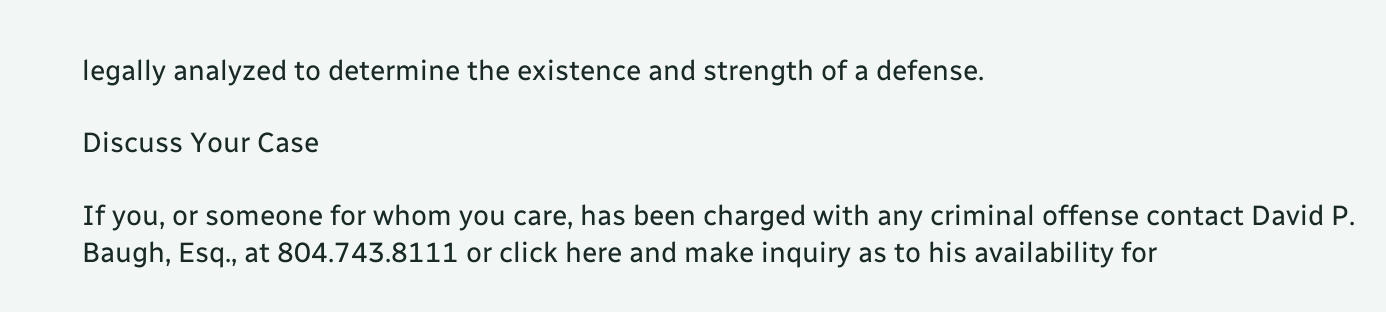legally analyzed to determine the existence and strength of a defense.

Discuss Your Case

If you, or someone for whom you care, has been charged with any criminal offense contact David P. Baugh, Esq., at 804.743.8111 or click here and make inquiry as to his availability for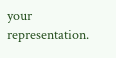your representation.